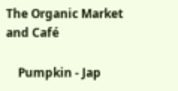The Organic Market and Café

    Pumpkin - Jap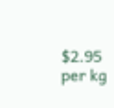$2.95 per kg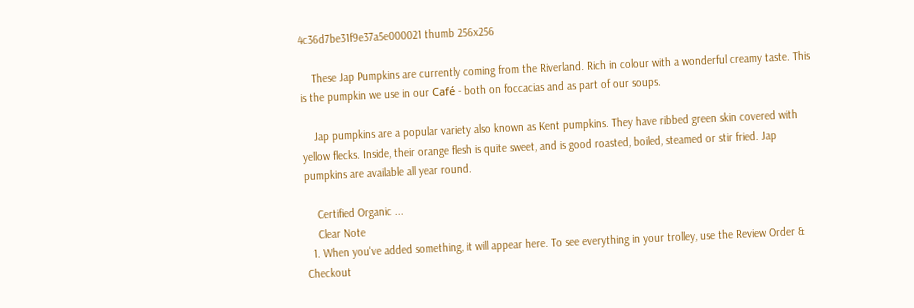4c36d7be31f9e37a5e000021 thumb 256x256

    These Jap Pumpkins are currently coming from the Riverland. Rich in colour with a wonderful creamy taste. This is the pumpkin we use in our Café - both on foccacias and as part of our soups.

    Jap pumpkins are a popular variety also known as Kent pumpkins. They have ribbed green skin covered with yellow flecks. Inside, their orange flesh is quite sweet, and is good roasted, boiled, steamed or stir fried. Jap pumpkins are available all year round.

    Certified Organic ...
    Clear Note
  1. When you've added something, it will appear here. To see everything in your trolley, use the Review Order & Checkout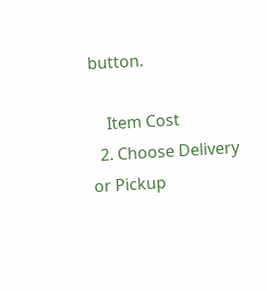button.

    Item Cost
  2. Choose Delivery or Pickup